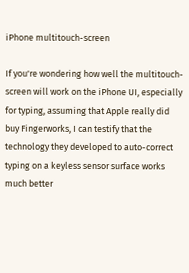iPhone multitouch-screen

If you're wondering how well the multitouch-screen will work on the iPhone UI, especially for typing, assuming that Apple really did buy Fingerworks, I can testify that the technology they developed to auto-correct typing on a keyless sensor surface works much better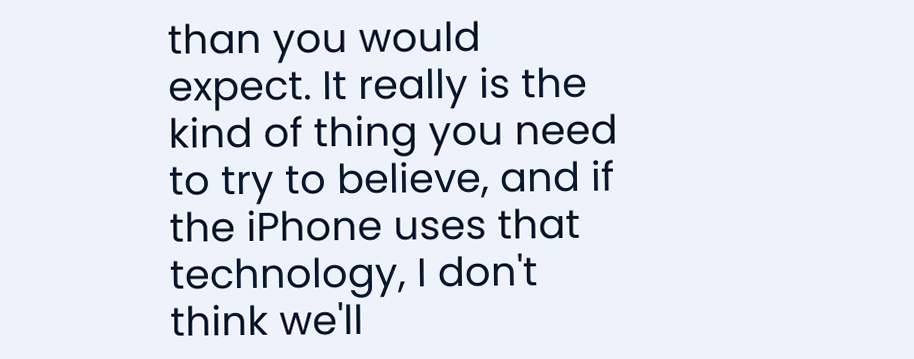than you would expect. It really is the kind of thing you need to try to believe, and if the iPhone uses that technology, I don't think we'll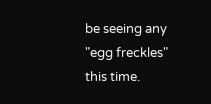be seeing any "egg freckles" this time.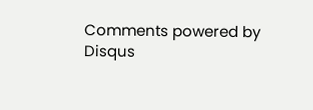Comments powered by Disqus